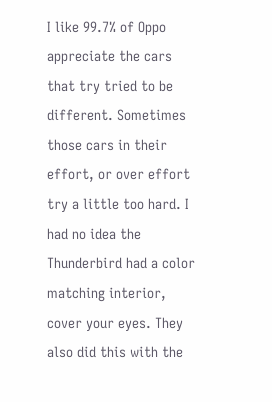I like 99.7% of Oppo appreciate the cars that try tried to be different. Sometimes those cars in their effort, or over effort try a little too hard. I had no idea the Thunderbird had a color matching interior, cover your eyes. They also did this with the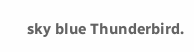sky blue Thunderbird.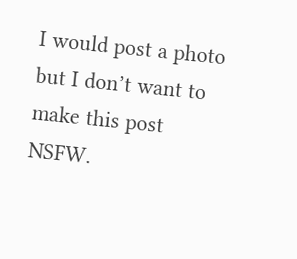I would post a photo but I don’t want to make this post NSFW.